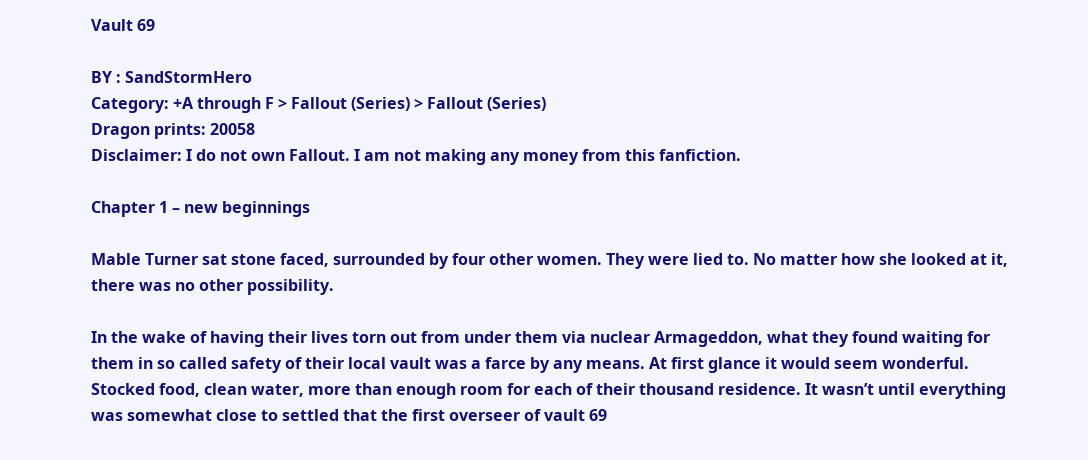Vault 69

BY : SandStormHero
Category: +A through F > Fallout (Series) > Fallout (Series)
Dragon prints: 20058
Disclaimer: I do not own Fallout. I am not making any money from this fanfiction.

Chapter 1 – new beginnings

Mable Turner sat stone faced, surrounded by four other women. They were lied to. No matter how she looked at it, there was no other possibility.

In the wake of having their lives torn out from under them via nuclear Armageddon, what they found waiting for them in so called safety of their local vault was a farce by any means. At first glance it would seem wonderful. Stocked food, clean water, more than enough room for each of their thousand residence. It wasn’t until everything was somewhat close to settled that the first overseer of vault 69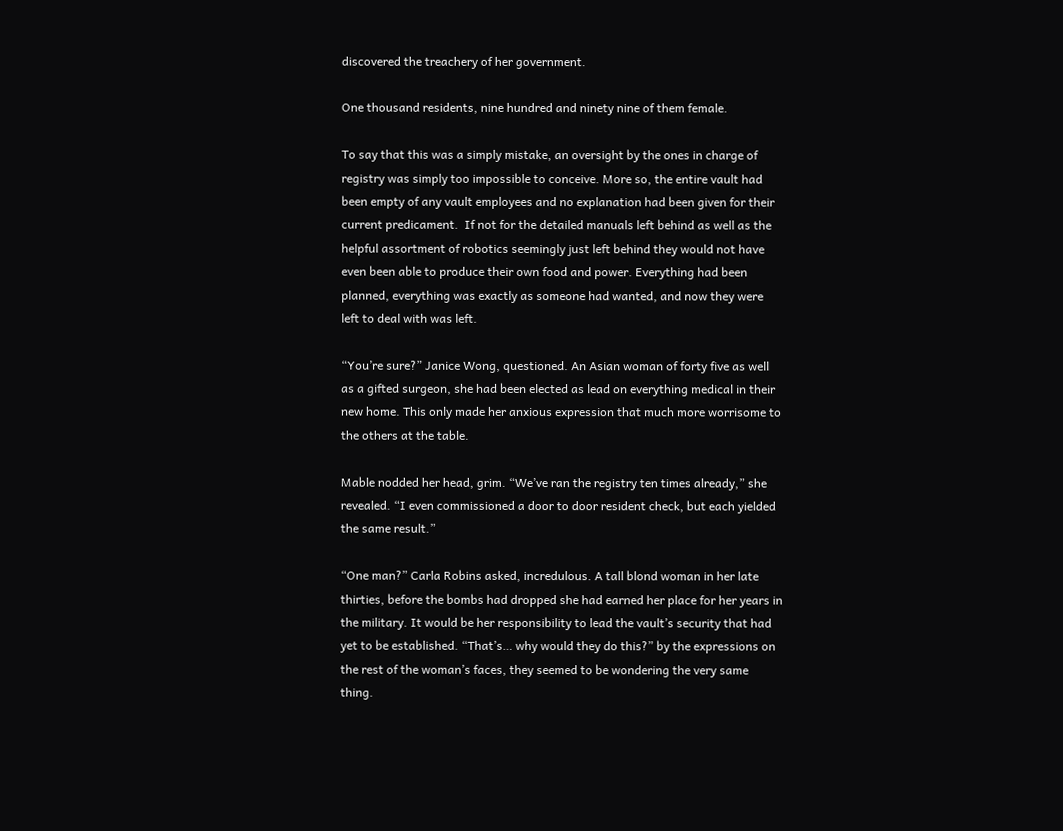discovered the treachery of her government.

One thousand residents, nine hundred and ninety nine of them female.

To say that this was a simply mistake, an oversight by the ones in charge of registry was simply too impossible to conceive. More so, the entire vault had been empty of any vault employees and no explanation had been given for their current predicament.  If not for the detailed manuals left behind as well as the helpful assortment of robotics seemingly just left behind they would not have even been able to produce their own food and power. Everything had been planned, everything was exactly as someone had wanted, and now they were left to deal with was left.

“You’re sure?” Janice Wong, questioned. An Asian woman of forty five as well as a gifted surgeon, she had been elected as lead on everything medical in their new home. This only made her anxious expression that much more worrisome to the others at the table.

Mable nodded her head, grim. “We’ve ran the registry ten times already,” she revealed. “I even commissioned a door to door resident check, but each yielded the same result.”

“One man?” Carla Robins asked, incredulous. A tall blond woman in her late thirties, before the bombs had dropped she had earned her place for her years in the military. It would be her responsibility to lead the vault’s security that had yet to be established. “That’s… why would they do this?” by the expressions on the rest of the woman’s faces, they seemed to be wondering the very same thing.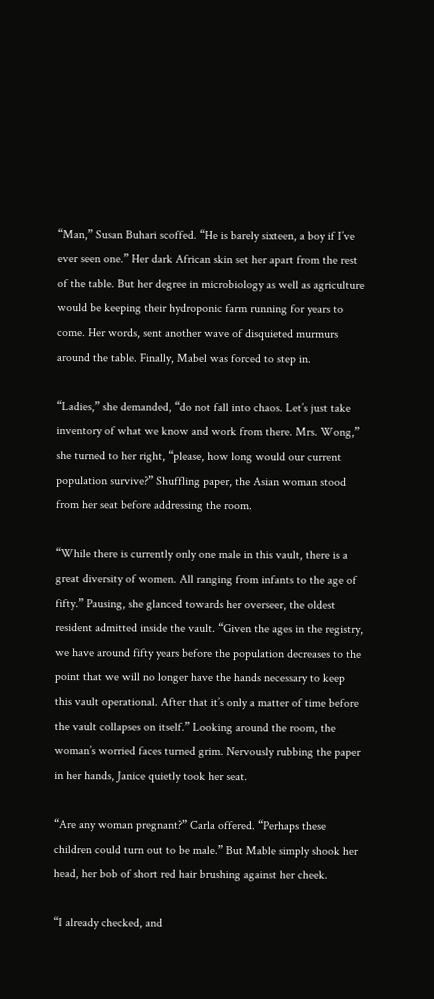“Man,” Susan Buhari scoffed. “He is barely sixteen, a boy if I’ve ever seen one.” Her dark African skin set her apart from the rest of the table. But her degree in microbiology as well as agriculture would be keeping their hydroponic farm running for years to come. Her words, sent another wave of disquieted murmurs around the table. Finally, Mabel was forced to step in.

“Ladies,” she demanded, “do not fall into chaos. Let’s just take inventory of what we know and work from there. Mrs. Wong,” she turned to her right, “please, how long would our current population survive?” Shuffling paper, the Asian woman stood from her seat before addressing the room.

“While there is currently only one male in this vault, there is a great diversity of women. All ranging from infants to the age of fifty.” Pausing, she glanced towards her overseer, the oldest resident admitted inside the vault. “Given the ages in the registry, we have around fifty years before the population decreases to the point that we will no longer have the hands necessary to keep this vault operational. After that it’s only a matter of time before the vault collapses on itself.” Looking around the room, the woman’s worried faces turned grim. Nervously rubbing the paper in her hands, Janice quietly took her seat.

“Are any woman pregnant?” Carla offered. “Perhaps these children could turn out to be male.” But Mable simply shook her head, her bob of short red hair brushing against her cheek.

“I already checked, and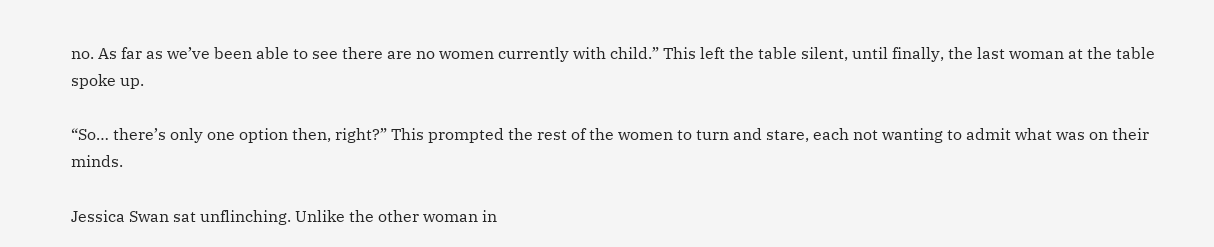no. As far as we’ve been able to see there are no women currently with child.” This left the table silent, until finally, the last woman at the table spoke up.

“So… there’s only one option then, right?” This prompted the rest of the women to turn and stare, each not wanting to admit what was on their minds.

Jessica Swan sat unflinching. Unlike the other woman in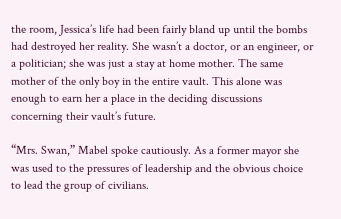the room, Jessica’s life had been fairly bland up until the bombs had destroyed her reality. She wasn’t a doctor, or an engineer, or a politician; she was just a stay at home mother. The same mother of the only boy in the entire vault. This alone was enough to earn her a place in the deciding discussions concerning their vault’s future.

“Mrs. Swan,” Mabel spoke cautiously. As a former mayor she was used to the pressures of leadership and the obvious choice to lead the group of civilians.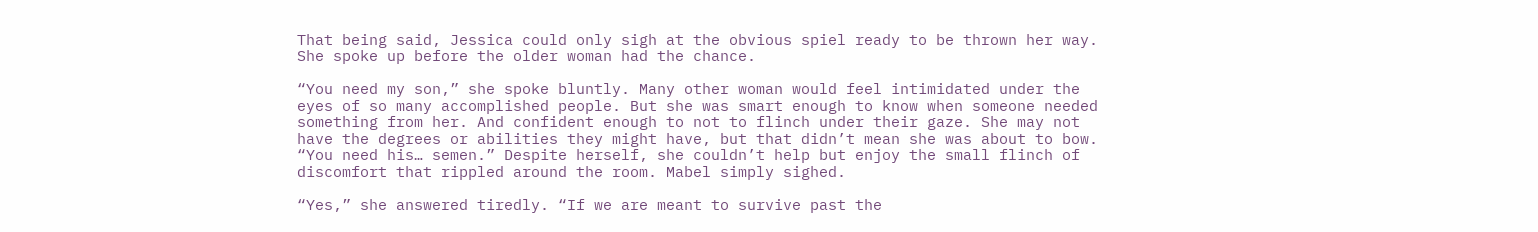That being said, Jessica could only sigh at the obvious spiel ready to be thrown her way. She spoke up before the older woman had the chance.

“You need my son,” she spoke bluntly. Many other woman would feel intimidated under the eyes of so many accomplished people. But she was smart enough to know when someone needed something from her. And confident enough to not to flinch under their gaze. She may not have the degrees or abilities they might have, but that didn’t mean she was about to bow. “You need his… semen.” Despite herself, she couldn’t help but enjoy the small flinch of discomfort that rippled around the room. Mabel simply sighed.

“Yes,” she answered tiredly. “If we are meant to survive past the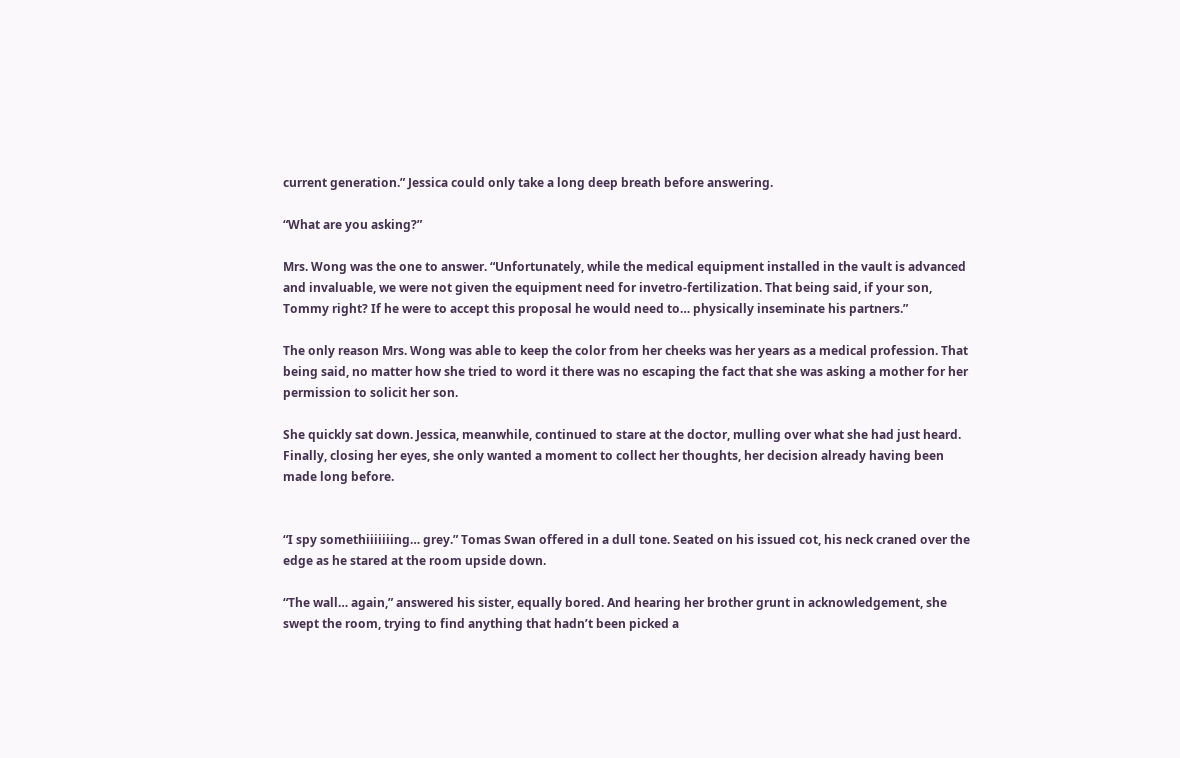current generation.” Jessica could only take a long deep breath before answering.

“What are you asking?”

Mrs. Wong was the one to answer. “Unfortunately, while the medical equipment installed in the vault is advanced and invaluable, we were not given the equipment need for invetro-fertilization. That being said, if your son, Tommy right? If he were to accept this proposal he would need to… physically inseminate his partners.”

The only reason Mrs. Wong was able to keep the color from her cheeks was her years as a medical profession. That being said, no matter how she tried to word it there was no escaping the fact that she was asking a mother for her permission to solicit her son.

She quickly sat down. Jessica, meanwhile, continued to stare at the doctor, mulling over what she had just heard. Finally, closing her eyes, she only wanted a moment to collect her thoughts, her decision already having been made long before.


“I spy somethiiiiiiing… grey.” Tomas Swan offered in a dull tone. Seated on his issued cot, his neck craned over the edge as he stared at the room upside down.

“The wall… again,” answered his sister, equally bored. And hearing her brother grunt in acknowledgement, she swept the room, trying to find anything that hadn’t been picked a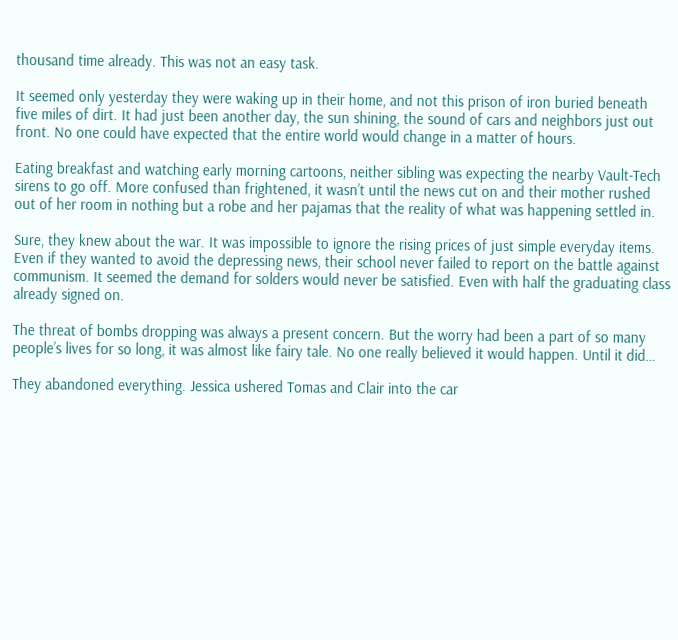thousand time already. This was not an easy task.

It seemed only yesterday they were waking up in their home, and not this prison of iron buried beneath five miles of dirt. It had just been another day, the sun shining, the sound of cars and neighbors just out front. No one could have expected that the entire world would change in a matter of hours.

Eating breakfast and watching early morning cartoons, neither sibling was expecting the nearby Vault-Tech sirens to go off. More confused than frightened, it wasn’t until the news cut on and their mother rushed out of her room in nothing but a robe and her pajamas that the reality of what was happening settled in.

Sure, they knew about the war. It was impossible to ignore the rising prices of just simple everyday items. Even if they wanted to avoid the depressing news, their school never failed to report on the battle against communism. It seemed the demand for solders would never be satisfied. Even with half the graduating class already signed on.

The threat of bombs dropping was always a present concern. But the worry had been a part of so many people’s lives for so long, it was almost like fairy tale. No one really believed it would happen. Until it did…

They abandoned everything. Jessica ushered Tomas and Clair into the car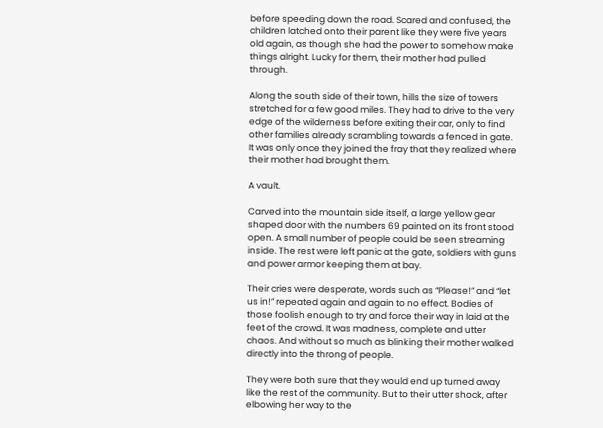before speeding down the road. Scared and confused, the children latched onto their parent like they were five years old again, as though she had the power to somehow make things alright. Lucky for them, their mother had pulled through.

Along the south side of their town, hills the size of towers stretched for a few good miles. They had to drive to the very edge of the wilderness before exiting their car, only to find other families already scrambling towards a fenced in gate. It was only once they joined the fray that they realized where their mother had brought them.

A vault.

Carved into the mountain side itself, a large yellow gear shaped door with the numbers 69 painted on its front stood open. A small number of people could be seen streaming inside. The rest were left panic at the gate, soldiers with guns and power armor keeping them at bay.

Their cries were desperate, words such as “Please!” and “let us in!” repeated again and again to no effect. Bodies of those foolish enough to try and force their way in laid at the feet of the crowd. It was madness, complete and utter chaos. And without so much as blinking their mother walked directly into the throng of people.

They were both sure that they would end up turned away like the rest of the community. But to their utter shock, after elbowing her way to the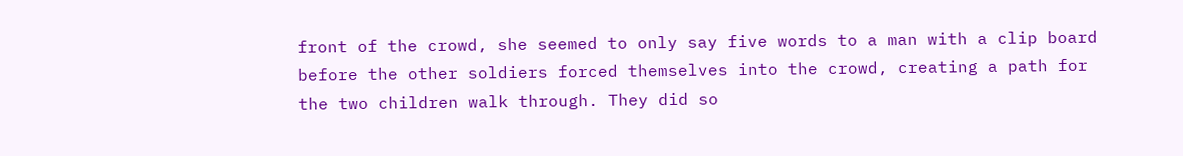front of the crowd, she seemed to only say five words to a man with a clip board before the other soldiers forced themselves into the crowd, creating a path for the two children walk through. They did so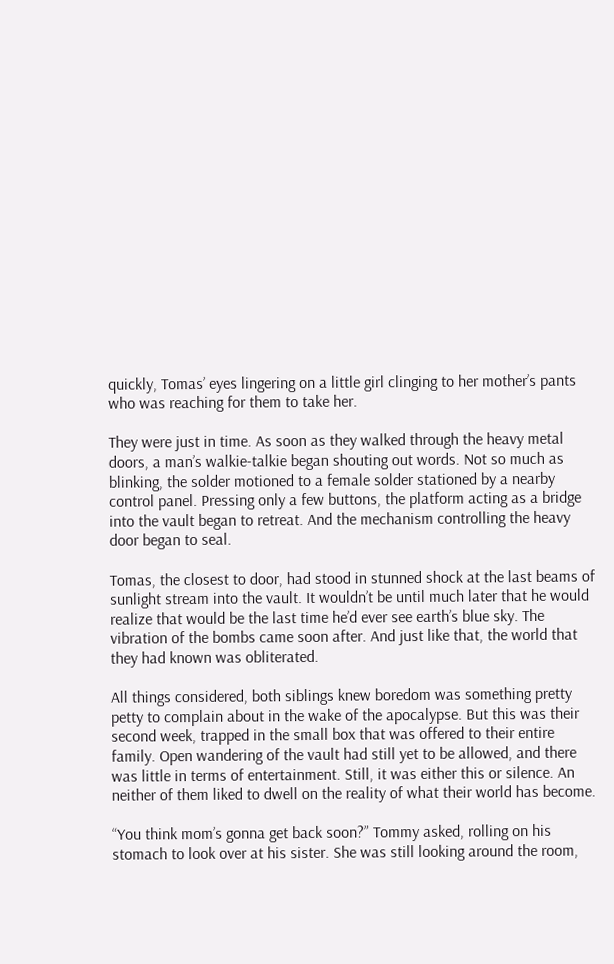quickly, Tomas’ eyes lingering on a little girl clinging to her mother’s pants who was reaching for them to take her.

They were just in time. As soon as they walked through the heavy metal doors, a man’s walkie-talkie began shouting out words. Not so much as blinking, the solder motioned to a female solder stationed by a nearby control panel. Pressing only a few buttons, the platform acting as a bridge into the vault began to retreat. And the mechanism controlling the heavy door began to seal.

Tomas, the closest to door, had stood in stunned shock at the last beams of sunlight stream into the vault. It wouldn’t be until much later that he would realize that would be the last time he’d ever see earth’s blue sky. The vibration of the bombs came soon after. And just like that, the world that they had known was obliterated.

All things considered, both siblings knew boredom was something pretty petty to complain about in the wake of the apocalypse. But this was their second week, trapped in the small box that was offered to their entire family. Open wandering of the vault had still yet to be allowed, and there was little in terms of entertainment. Still, it was either this or silence. An neither of them liked to dwell on the reality of what their world has become.

“You think mom’s gonna get back soon?” Tommy asked, rolling on his stomach to look over at his sister. She was still looking around the room,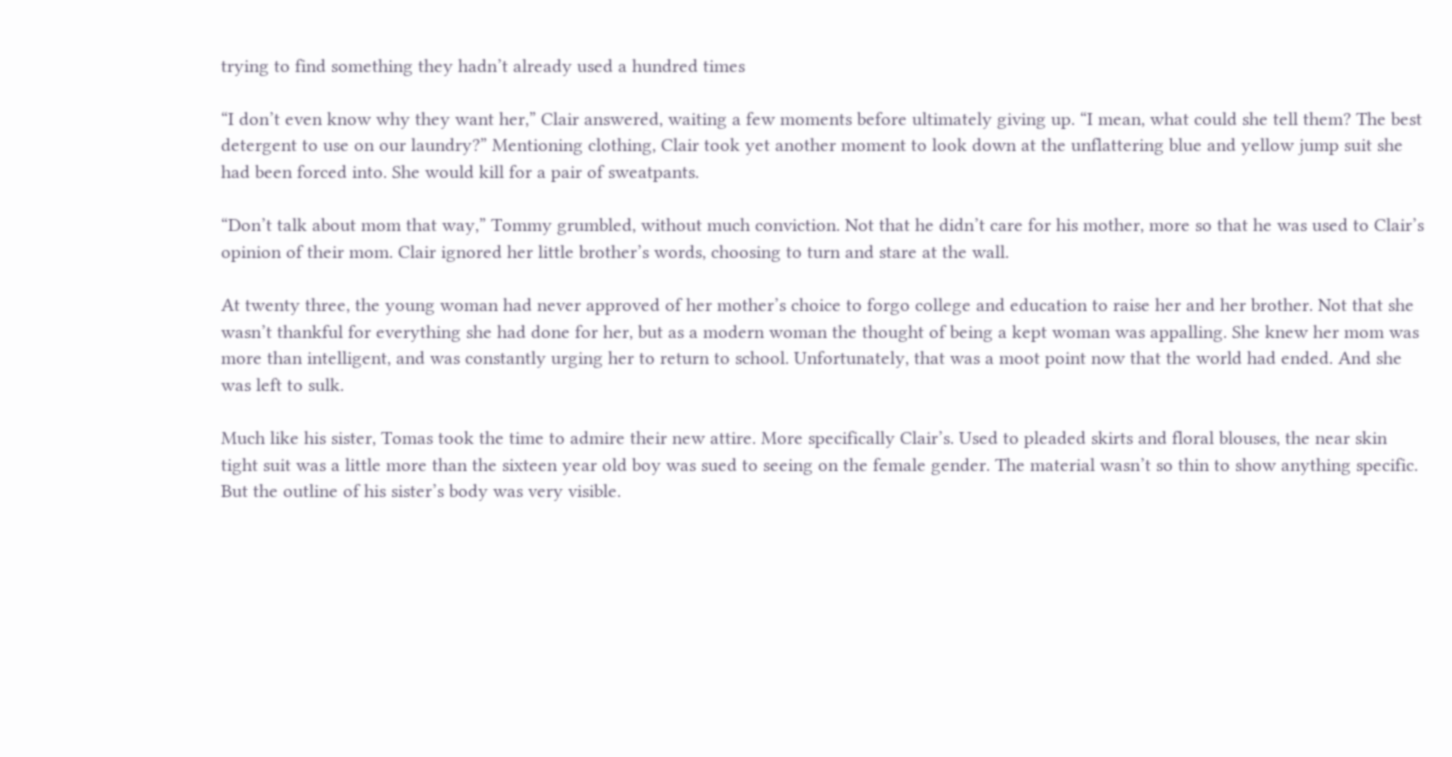trying to find something they hadn’t already used a hundred times

“I don’t even know why they want her,” Clair answered, waiting a few moments before ultimately giving up. “I mean, what could she tell them? The best detergent to use on our laundry?” Mentioning clothing, Clair took yet another moment to look down at the unflattering blue and yellow jump suit she had been forced into. She would kill for a pair of sweatpants.

“Don’t talk about mom that way,” Tommy grumbled, without much conviction. Not that he didn’t care for his mother, more so that he was used to Clair’s opinion of their mom. Clair ignored her little brother’s words, choosing to turn and stare at the wall.

At twenty three, the young woman had never approved of her mother’s choice to forgo college and education to raise her and her brother. Not that she wasn’t thankful for everything she had done for her, but as a modern woman the thought of being a kept woman was appalling. She knew her mom was more than intelligent, and was constantly urging her to return to school. Unfortunately, that was a moot point now that the world had ended. And she was left to sulk.

Much like his sister, Tomas took the time to admire their new attire. More specifically Clair’s. Used to pleaded skirts and floral blouses, the near skin tight suit was a little more than the sixteen year old boy was sued to seeing on the female gender. The material wasn’t so thin to show anything specific. But the outline of his sister’s body was very visible.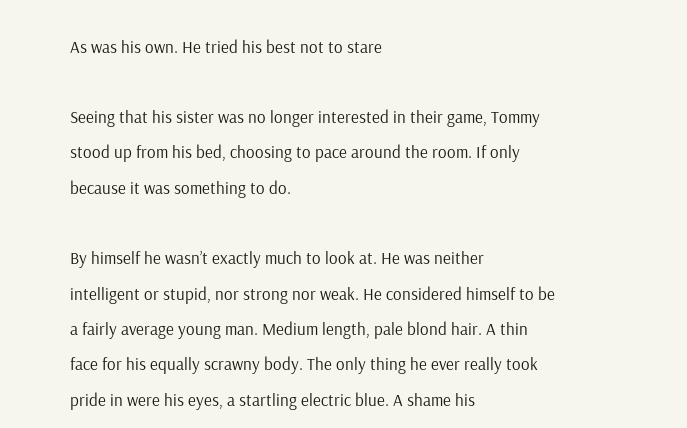As was his own. He tried his best not to stare

Seeing that his sister was no longer interested in their game, Tommy stood up from his bed, choosing to pace around the room. If only because it was something to do.

By himself he wasn’t exactly much to look at. He was neither intelligent or stupid, nor strong nor weak. He considered himself to be a fairly average young man. Medium length, pale blond hair. A thin face for his equally scrawny body. The only thing he ever really took pride in were his eyes, a startling electric blue. A shame his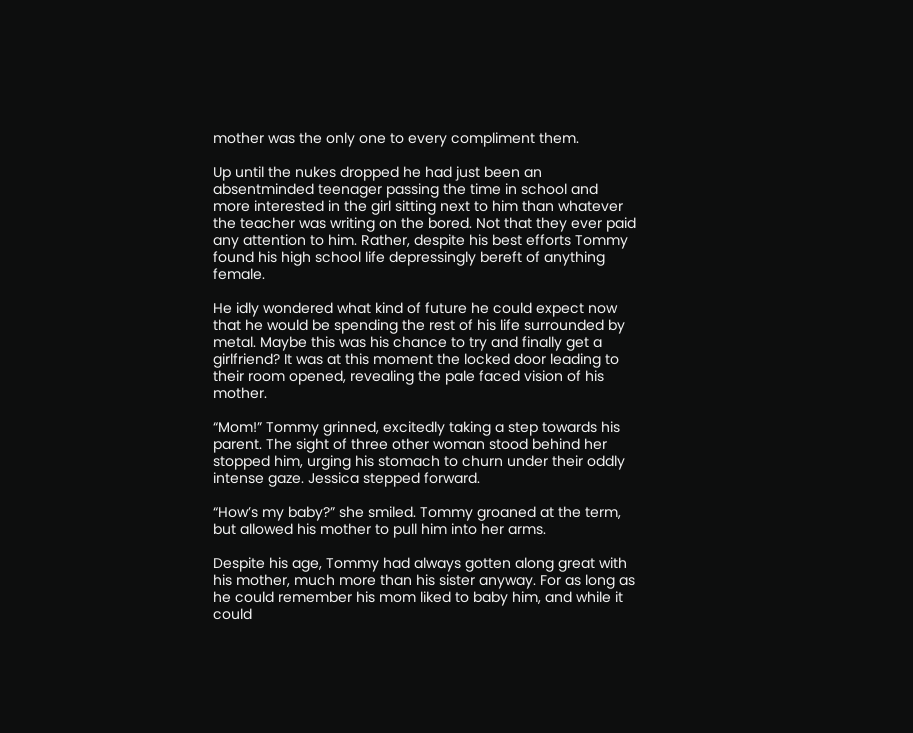mother was the only one to every compliment them.

Up until the nukes dropped he had just been an absentminded teenager passing the time in school and more interested in the girl sitting next to him than whatever the teacher was writing on the bored. Not that they ever paid any attention to him. Rather, despite his best efforts Tommy found his high school life depressingly bereft of anything female.

He idly wondered what kind of future he could expect now that he would be spending the rest of his life surrounded by metal. Maybe this was his chance to try and finally get a girlfriend? It was at this moment the locked door leading to their room opened, revealing the pale faced vision of his mother.

“Mom!” Tommy grinned, excitedly taking a step towards his parent. The sight of three other woman stood behind her stopped him, urging his stomach to churn under their oddly intense gaze. Jessica stepped forward.

“How’s my baby?” she smiled. Tommy groaned at the term, but allowed his mother to pull him into her arms.

Despite his age, Tommy had always gotten along great with his mother, much more than his sister anyway. For as long as he could remember his mom liked to baby him, and while it could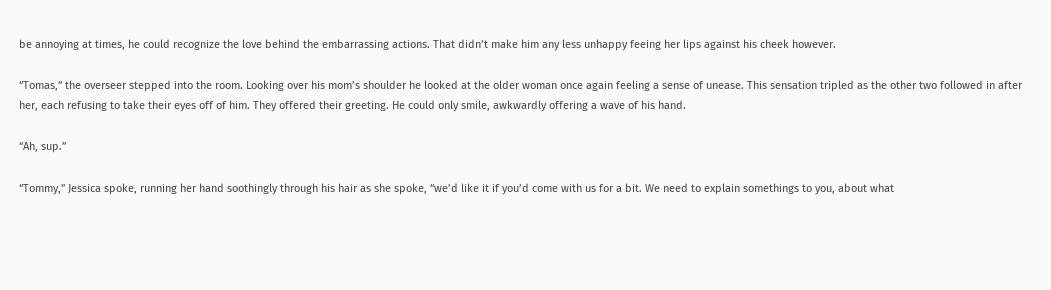be annoying at times, he could recognize the love behind the embarrassing actions. That didn’t make him any less unhappy feeing her lips against his cheek however.

“Tomas,” the overseer stepped into the room. Looking over his mom’s shoulder he looked at the older woman once again feeling a sense of unease. This sensation tripled as the other two followed in after her, each refusing to take their eyes off of him. They offered their greeting. He could only smile, awkwardly offering a wave of his hand.

“Ah, sup.”

“Tommy,” Jessica spoke, running her hand soothingly through his hair as she spoke, “we’d like it if you’d come with us for a bit. We need to explain somethings to you, about what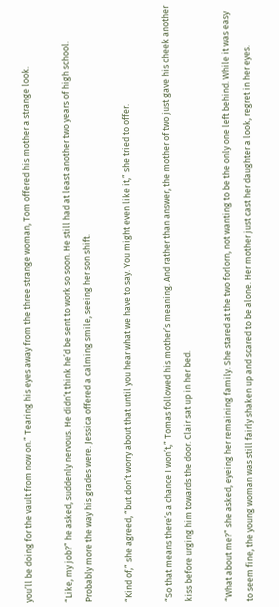you’ll be doing for the vault from now on.” Tearing his eyes away from the three strange woman, Tom offered his mother a strange look.

“Like, my job?” he asked, suddenly nervous. He didn’t think he’d be sent to work so soon. He still had at least another two years of high school. Probably more the way his grades were. Jessica offered a calming smile, seeing her son shift.

“Kind of,” she agreed, “but don’t worry about that until you hear what we have to say. You might even like it,” she tried to offer.

“So that means there’s a chance I won’t,” Tomas followed his mother’s meaning. And rather than answer, the mother of two just gave his cheek another kiss before urging him towards the door. Clair sat up in her bed.

“What about me?” she asked, eyeing her remaining family. She stared at the two forlorn, not wanting to be the only one left behind. While it was easy to seem fine, the young woman was still fairly shaken up and scared to be alone. Her mother just cast her daughter a look, regret in her eyes.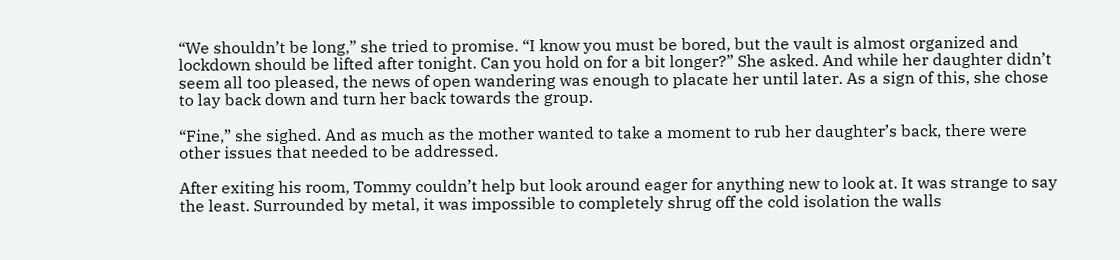“We shouldn’t be long,” she tried to promise. “I know you must be bored, but the vault is almost organized and lockdown should be lifted after tonight. Can you hold on for a bit longer?” She asked. And while her daughter didn’t seem all too pleased, the news of open wandering was enough to placate her until later. As a sign of this, she chose to lay back down and turn her back towards the group.

“Fine,” she sighed. And as much as the mother wanted to take a moment to rub her daughter’s back, there were other issues that needed to be addressed.

After exiting his room, Tommy couldn’t help but look around eager for anything new to look at. It was strange to say the least. Surrounded by metal, it was impossible to completely shrug off the cold isolation the walls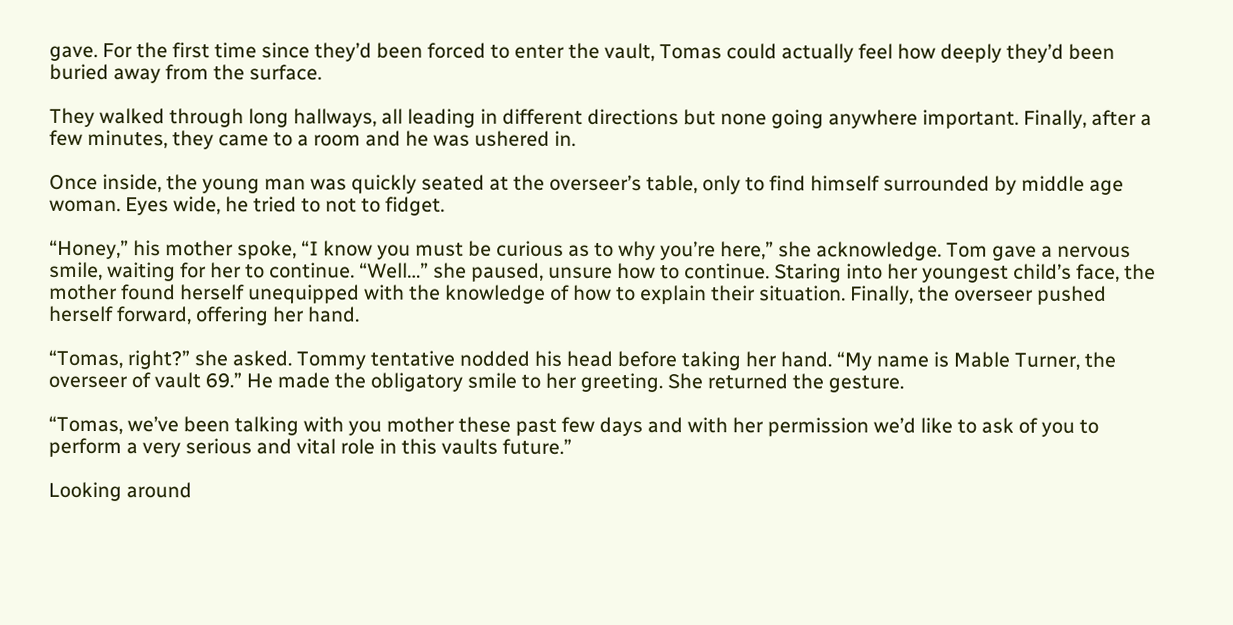gave. For the first time since they’d been forced to enter the vault, Tomas could actually feel how deeply they’d been buried away from the surface.

They walked through long hallways, all leading in different directions but none going anywhere important. Finally, after a few minutes, they came to a room and he was ushered in.

Once inside, the young man was quickly seated at the overseer’s table, only to find himself surrounded by middle age woman. Eyes wide, he tried to not to fidget.

“Honey,” his mother spoke, “I know you must be curious as to why you’re here,” she acknowledge. Tom gave a nervous smile, waiting for her to continue. “Well…” she paused, unsure how to continue. Staring into her youngest child’s face, the mother found herself unequipped with the knowledge of how to explain their situation. Finally, the overseer pushed herself forward, offering her hand.

“Tomas, right?” she asked. Tommy tentative nodded his head before taking her hand. “My name is Mable Turner, the overseer of vault 69.” He made the obligatory smile to her greeting. She returned the gesture.

“Tomas, we’ve been talking with you mother these past few days and with her permission we’d like to ask of you to perform a very serious and vital role in this vaults future.”

Looking around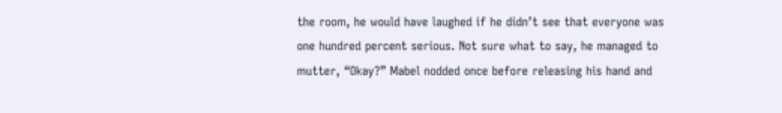the room, he would have laughed if he didn’t see that everyone was one hundred percent serious. Not sure what to say, he managed to mutter, “Okay?” Mabel nodded once before releasing his hand and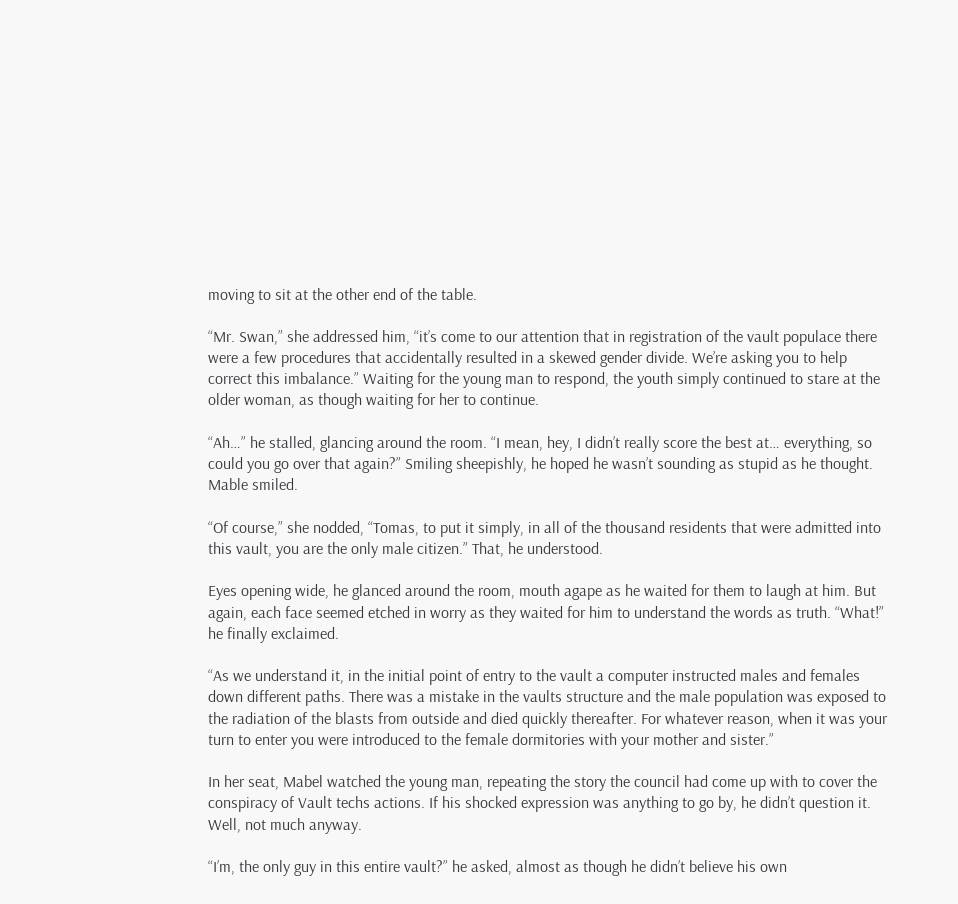moving to sit at the other end of the table.

“Mr. Swan,” she addressed him, “it’s come to our attention that in registration of the vault populace there were a few procedures that accidentally resulted in a skewed gender divide. We’re asking you to help correct this imbalance.” Waiting for the young man to respond, the youth simply continued to stare at the older woman, as though waiting for her to continue.

“Ah…” he stalled, glancing around the room. “I mean, hey, I didn’t really score the best at… everything, so could you go over that again?” Smiling sheepishly, he hoped he wasn’t sounding as stupid as he thought. Mable smiled.

“Of course,” she nodded, “Tomas, to put it simply, in all of the thousand residents that were admitted into this vault, you are the only male citizen.” That, he understood.

Eyes opening wide, he glanced around the room, mouth agape as he waited for them to laugh at him. But again, each face seemed etched in worry as they waited for him to understand the words as truth. “What!” he finally exclaimed.

“As we understand it, in the initial point of entry to the vault a computer instructed males and females down different paths. There was a mistake in the vaults structure and the male population was exposed to the radiation of the blasts from outside and died quickly thereafter. For whatever reason, when it was your turn to enter you were introduced to the female dormitories with your mother and sister.”

In her seat, Mabel watched the young man, repeating the story the council had come up with to cover the conspiracy of Vault techs actions. If his shocked expression was anything to go by, he didn’t question it. Well, not much anyway.

“I’m, the only guy in this entire vault?” he asked, almost as though he didn’t believe his own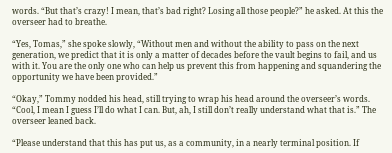words. “But that’s crazy! I mean, that’s bad right? Losing all those people?” he asked. At this the overseer had to breathe.

“Yes, Tomas,” she spoke slowly, “Without men and without the ability to pass on the next generation, we predict that it is only a matter of decades before the vault begins to fail, and us with it. You are the only one who can help us prevent this from happening and squandering the opportunity we have been provided.”

“Okay,” Tommy nodded his head, still trying to wrap his head around the overseer’s words. “Cool, I mean I guess I’ll do what I can. But, ah, I still don’t really understand what that is.” The overseer leaned back.

“Please understand that this has put us, as a community, in a nearly terminal position. If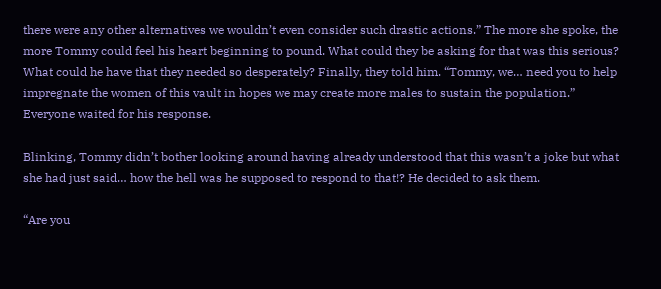there were any other alternatives we wouldn’t even consider such drastic actions.” The more she spoke, the more Tommy could feel his heart beginning to pound. What could they be asking for that was this serious? What could he have that they needed so desperately? Finally, they told him. “Tommy, we… need you to help impregnate the women of this vault in hopes we may create more males to sustain the population.” Everyone waited for his response.

Blinking, Tommy didn’t bother looking around having already understood that this wasn’t a joke but what she had just said… how the hell was he supposed to respond to that!? He decided to ask them.

“Are you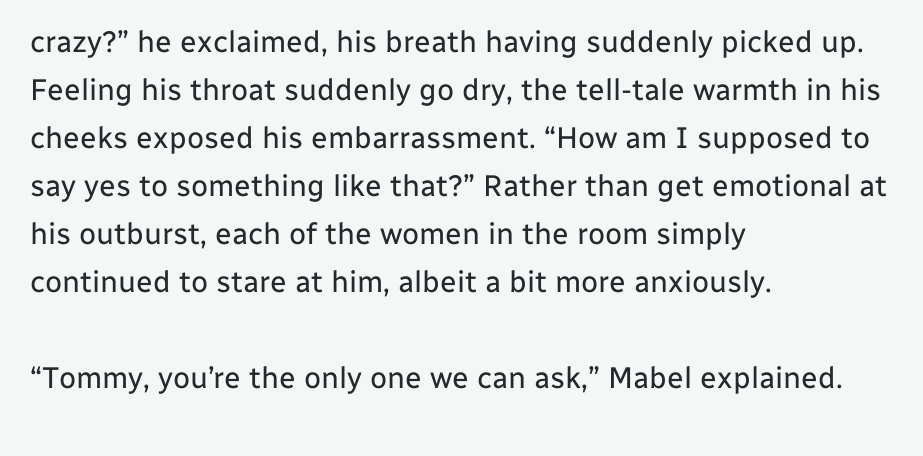crazy?” he exclaimed, his breath having suddenly picked up. Feeling his throat suddenly go dry, the tell-tale warmth in his cheeks exposed his embarrassment. “How am I supposed to say yes to something like that?” Rather than get emotional at his outburst, each of the women in the room simply continued to stare at him, albeit a bit more anxiously.

“Tommy, you’re the only one we can ask,” Mabel explained.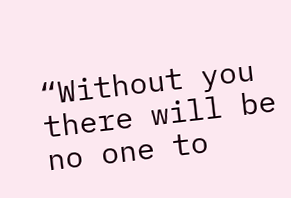“Without you there will be no one to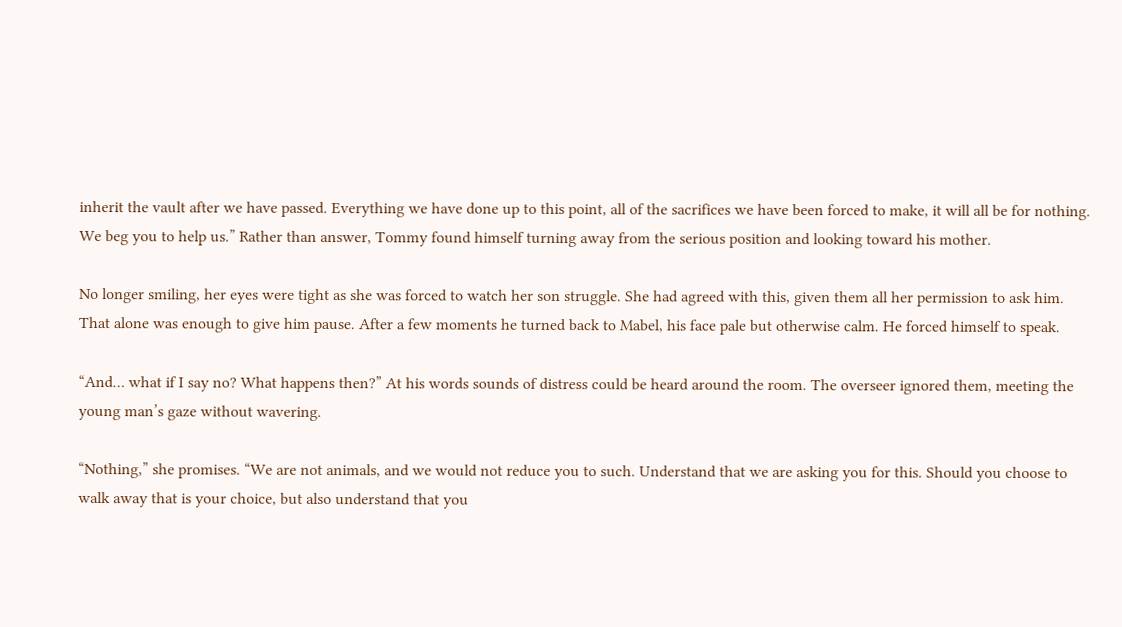inherit the vault after we have passed. Everything we have done up to this point, all of the sacrifices we have been forced to make, it will all be for nothing. We beg you to help us.” Rather than answer, Tommy found himself turning away from the serious position and looking toward his mother.

No longer smiling, her eyes were tight as she was forced to watch her son struggle. She had agreed with this, given them all her permission to ask him. That alone was enough to give him pause. After a few moments he turned back to Mabel, his face pale but otherwise calm. He forced himself to speak.

“And… what if I say no? What happens then?” At his words sounds of distress could be heard around the room. The overseer ignored them, meeting the young man’s gaze without wavering.

“Nothing,” she promises. “We are not animals, and we would not reduce you to such. Understand that we are asking you for this. Should you choose to walk away that is your choice, but also understand that you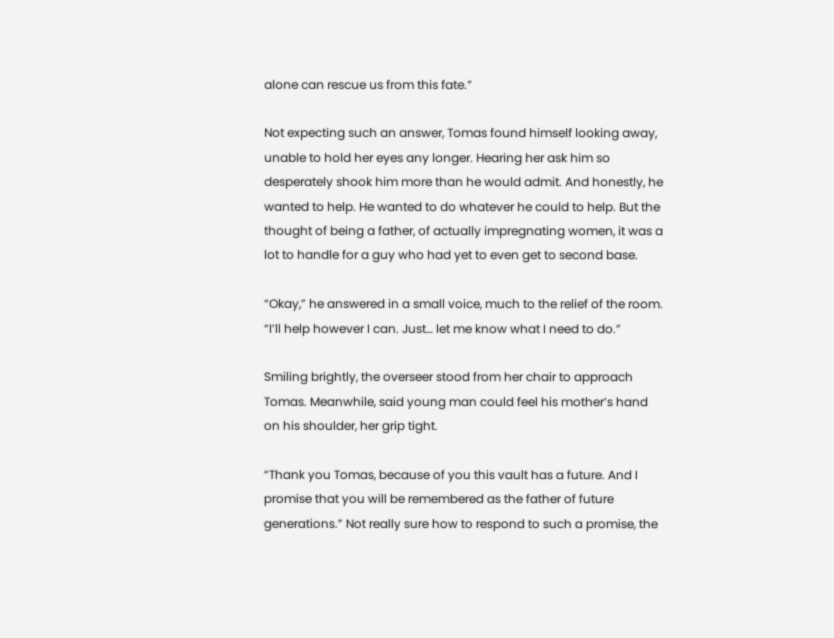alone can rescue us from this fate.”

Not expecting such an answer, Tomas found himself looking away, unable to hold her eyes any longer. Hearing her ask him so desperately shook him more than he would admit. And honestly, he wanted to help. He wanted to do whatever he could to help. But the thought of being a father, of actually impregnating women, it was a lot to handle for a guy who had yet to even get to second base.

“Okay,” he answered in a small voice, much to the relief of the room. “I’ll help however I can. Just… let me know what I need to do.”

Smiling brightly, the overseer stood from her chair to approach Tomas. Meanwhile, said young man could feel his mother’s hand on his shoulder, her grip tight.

“Thank you Tomas, because of you this vault has a future. And I promise that you will be remembered as the father of future generations.” Not really sure how to respond to such a promise, the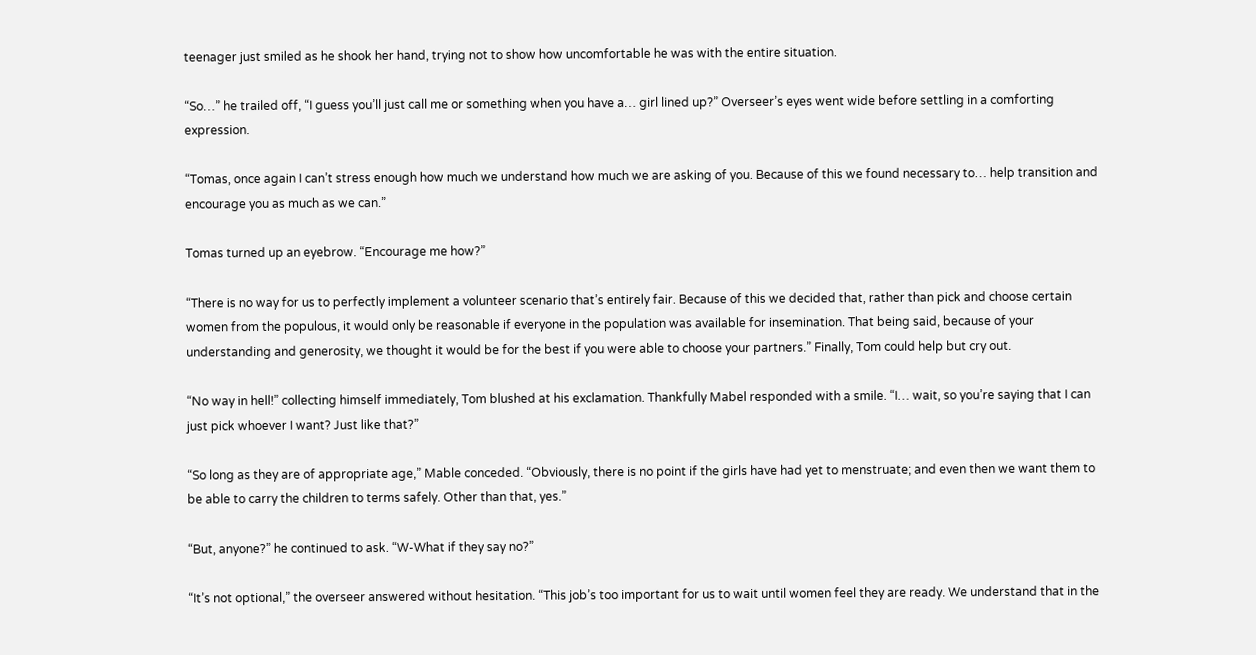teenager just smiled as he shook her hand, trying not to show how uncomfortable he was with the entire situation.

“So…” he trailed off, “I guess you’ll just call me or something when you have a… girl lined up?” Overseer’s eyes went wide before settling in a comforting expression.

“Tomas, once again I can’t stress enough how much we understand how much we are asking of you. Because of this we found necessary to… help transition and encourage you as much as we can.”

Tomas turned up an eyebrow. “Encourage me how?”

“There is no way for us to perfectly implement a volunteer scenario that’s entirely fair. Because of this we decided that, rather than pick and choose certain women from the populous, it would only be reasonable if everyone in the population was available for insemination. That being said, because of your understanding and generosity, we thought it would be for the best if you were able to choose your partners.” Finally, Tom could help but cry out.

“No way in hell!” collecting himself immediately, Tom blushed at his exclamation. Thankfully Mabel responded with a smile. “I… wait, so you’re saying that I can just pick whoever I want? Just like that?”

“So long as they are of appropriate age,” Mable conceded. “Obviously, there is no point if the girls have had yet to menstruate; and even then we want them to be able to carry the children to terms safely. Other than that, yes.”

“But, anyone?” he continued to ask. “W-What if they say no?”

“It’s not optional,” the overseer answered without hesitation. “This job’s too important for us to wait until women feel they are ready. We understand that in the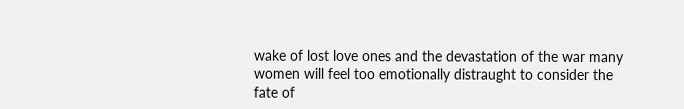wake of lost love ones and the devastation of the war many women will feel too emotionally distraught to consider the fate of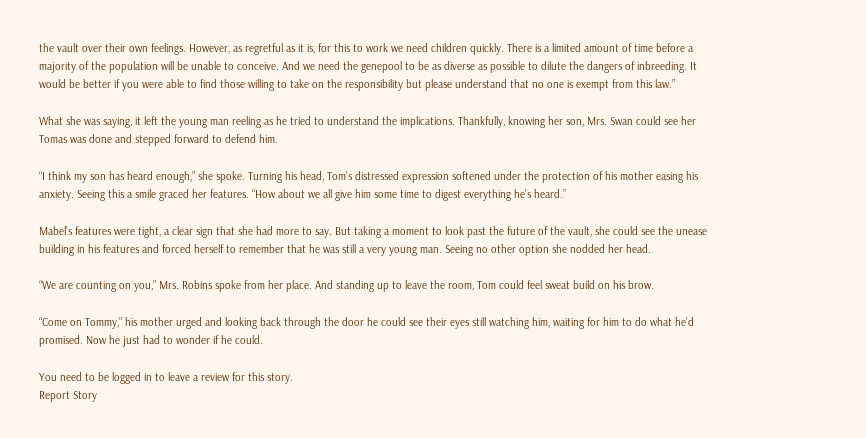the vault over their own feelings. However, as regretful as it is, for this to work we need children quickly. There is a limited amount of time before a majority of the population will be unable to conceive. And we need the genepool to be as diverse as possible to dilute the dangers of inbreeding. It would be better if you were able to find those willing to take on the responsibility but please understand that no one is exempt from this law.”

What she was saying, it left the young man reeling as he tried to understand the implications. Thankfully, knowing her son, Mrs. Swan could see her Tomas was done and stepped forward to defend him.

“I think my son has heard enough,” she spoke. Turning his head, Tom’s distressed expression softened under the protection of his mother easing his anxiety. Seeing this a smile graced her features. “How about we all give him some time to digest everything he’s heard.”

Mabel’s features were tight, a clear sign that she had more to say. But taking a moment to look past the future of the vault, she could see the unease building in his features and forced herself to remember that he was still a very young man. Seeing no other option she nodded her head.

“We are counting on you,” Mrs. Robins spoke from her place. And standing up to leave the room, Tom could feel sweat build on his brow.

“Come on Tommy,” his mother urged and looking back through the door he could see their eyes still watching him, waiting for him to do what he’d promised. Now he just had to wonder if he could.

You need to be logged in to leave a review for this story.
Report Story